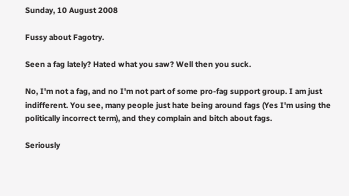Sunday, 10 August 2008

Fussy about Fagotry.

Seen a fag lately? Hated what you saw? Well then you suck.

No, I'm not a fag, and no I'm not part of some pro-fag support group. I am just indifferent. You see, many people just hate being around fags (Yes I'm using the politically incorrect term), and they complain and bitch about fags.

Seriously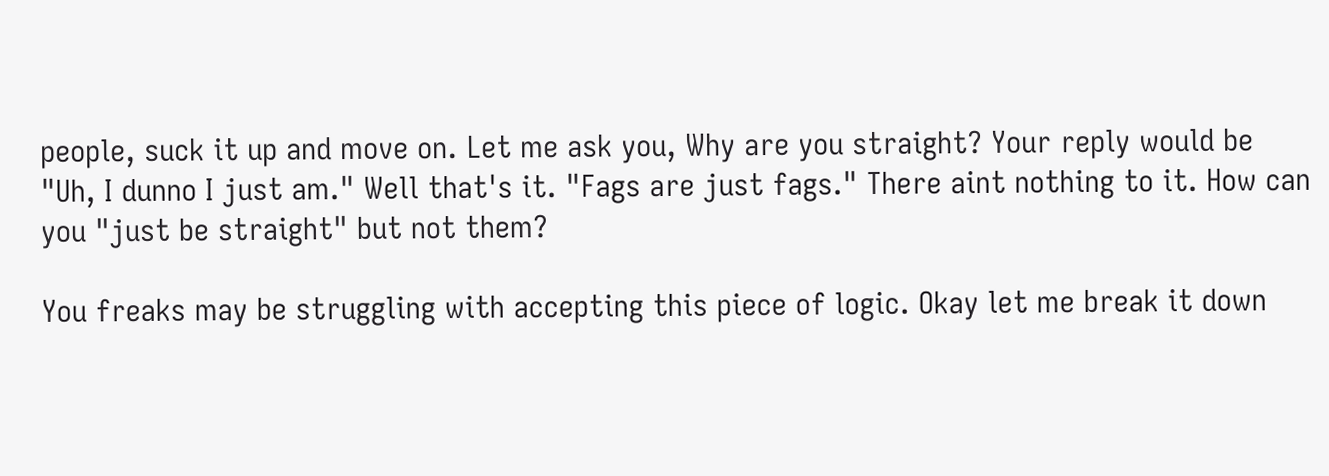people, suck it up and move on. Let me ask you, Why are you straight? Your reply would be "Uh, I dunno I just am." Well that's it. "Fags are just fags." There aint nothing to it. How can you "just be straight" but not them?

You freaks may be struggling with accepting this piece of logic. Okay let me break it down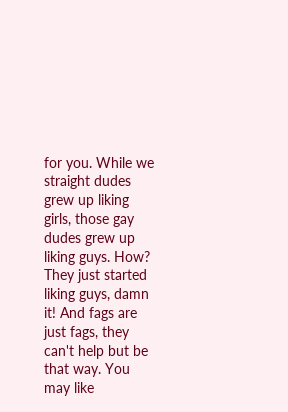for you. While we straight dudes grew up liking girls, those gay dudes grew up liking guys. How? They just started liking guys, damn it! And fags are just fags, they can't help but be that way. You may like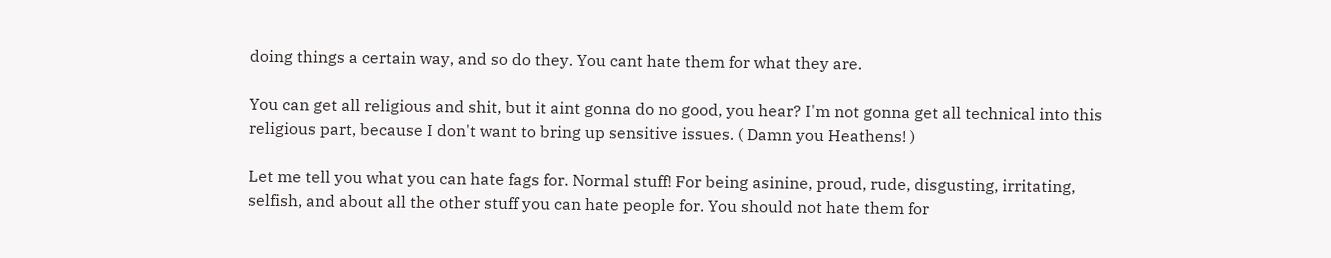doing things a certain way, and so do they. You cant hate them for what they are.

You can get all religious and shit, but it aint gonna do no good, you hear? I'm not gonna get all technical into this religious part, because I don't want to bring up sensitive issues. ( Damn you Heathens! )

Let me tell you what you can hate fags for. Normal stuff! For being asinine, proud, rude, disgusting, irritating, selfish, and about all the other stuff you can hate people for. You should not hate them for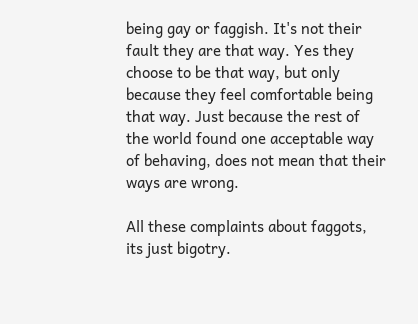being gay or faggish. It's not their fault they are that way. Yes they choose to be that way, but only because they feel comfortable being that way. Just because the rest of the world found one acceptable way of behaving, does not mean that their ways are wrong.

All these complaints about faggots, its just bigotry.